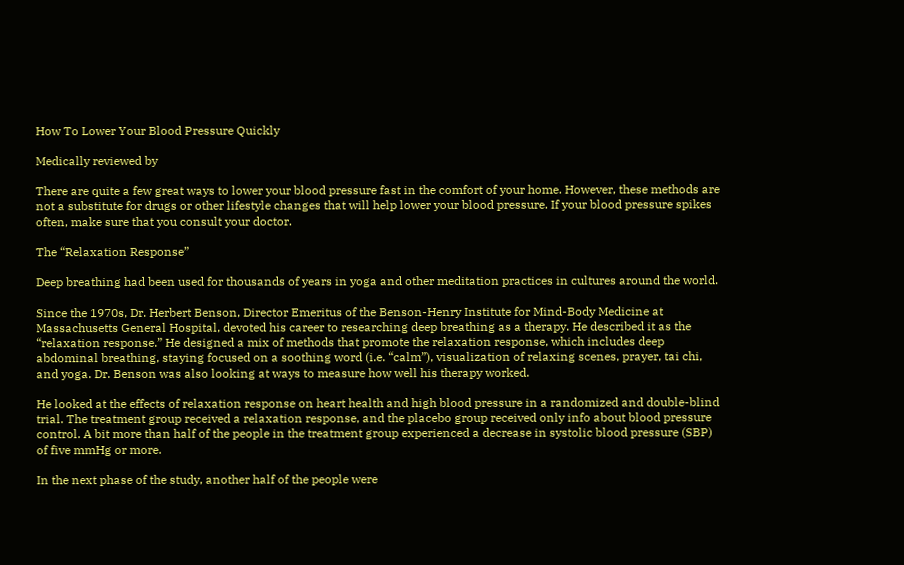How To Lower Your Blood Pressure Quickly

Medically reviewed by

There are quite a few great ways to lower your blood pressure fast in the comfort of your home. However, these methods are not a substitute for drugs or other lifestyle changes that will help lower your blood pressure. If your blood pressure spikes often, make sure that you consult your doctor.

The “Relaxation Response”

Deep breathing had been used for thousands of years in yoga and other meditation practices in cultures around the world.

Since the 1970s, Dr. Herbert Benson, Director Emeritus of the Benson-Henry Institute for Mind-Body Medicine at Massachusetts General Hospital, devoted his career to researching deep breathing as a therapy. He described it as the “relaxation response.” He designed a mix of methods that promote the relaxation response, which includes deep abdominal breathing, staying focused on a soothing word (i.e. “calm”), visualization of relaxing scenes, prayer, tai chi, and yoga. Dr. Benson was also looking at ways to measure how well his therapy worked.

He looked at the effects of relaxation response on heart health and high blood pressure in a randomized and double-blind trial. The treatment group received a relaxation response, and the placebo group received only info about blood pressure control. A bit more than half of the people in the treatment group experienced a decrease in systolic blood pressure (SBP) of five mmHg or more.

In the next phase of the study, another half of the people were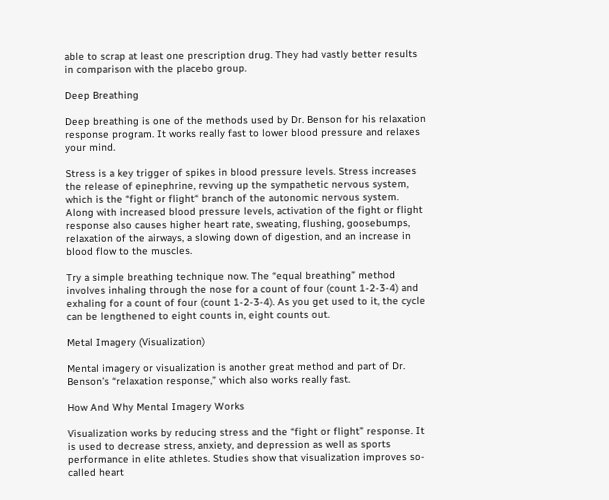able to scrap at least one prescription drug. They had vastly better results in comparison with the placebo group.

Deep Breathing

Deep breathing is one of the methods used by Dr. Benson for his relaxation response program. It works really fast to lower blood pressure and relaxes your mind.

Stress is a key trigger of spikes in blood pressure levels. Stress increases the release of epinephrine, revving up the sympathetic nervous system, which is the “fight or flight“ branch of the autonomic nervous system. Along with increased blood pressure levels, activation of the fight or flight response also causes higher heart rate, sweating, flushing, goosebumps,  relaxation of the airways, a slowing down of digestion, and an increase in blood flow to the muscles.

Try a simple breathing technique now. The “equal breathing” method involves inhaling through the nose for a count of four (count 1-2-3-4) and exhaling for a count of four (count 1-2-3-4). As you get used to it, the cycle can be lengthened to eight counts in, eight counts out.

Metal Imagery (Visualization)

Mental imagery or visualization is another great method and part of Dr. Benson’s “relaxation response,” which also works really fast.

How And Why Mental Imagery Works

Visualization works by reducing stress and the “fight or flight” response. It is used to decrease stress, anxiety, and depression as well as sports performance in elite athletes. Studies show that visualization improves so-called heart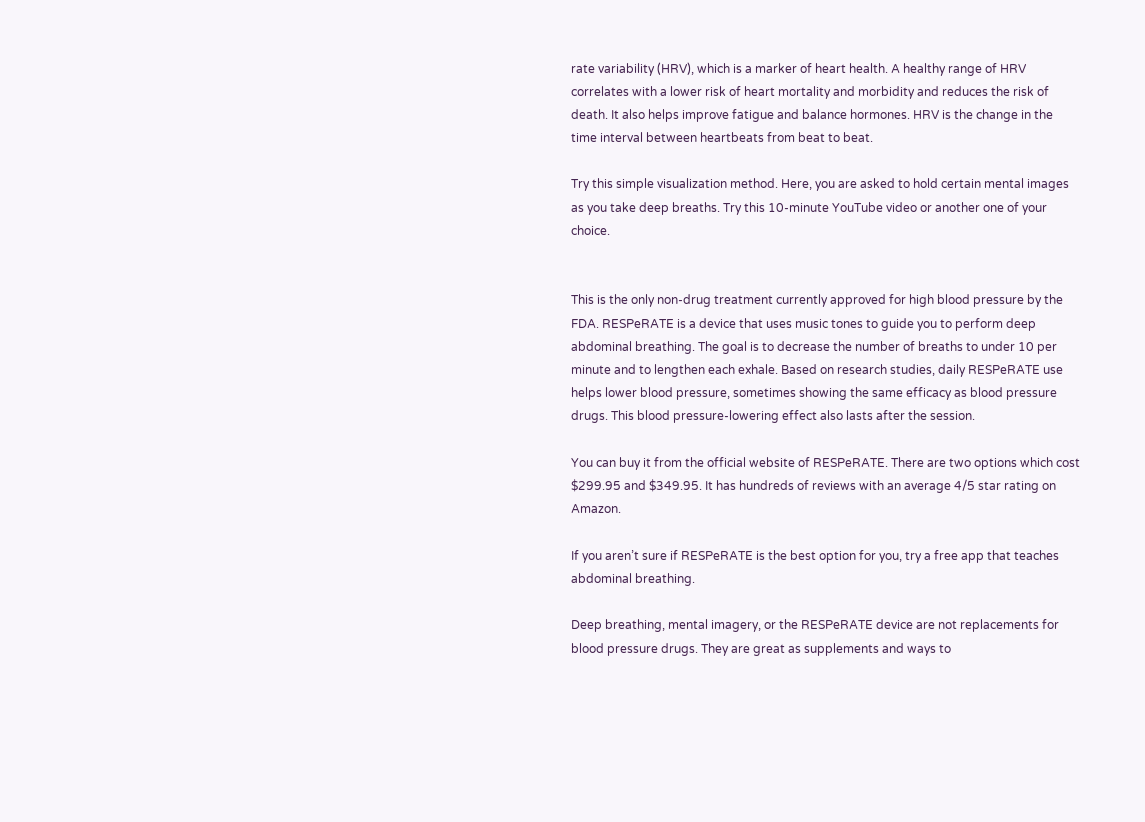rate variability (HRV), which is a marker of heart health. A healthy range of HRV correlates with a lower risk of heart mortality and morbidity and reduces the risk of death. It also helps improve fatigue and balance hormones. HRV is the change in the time interval between heartbeats from beat to beat.

Try this simple visualization method. Here, you are asked to hold certain mental images as you take deep breaths. Try this 10-minute YouTube video or another one of your choice.


This is the only non-drug treatment currently approved for high blood pressure by the FDA. RESPeRATE is a device that uses music tones to guide you to perform deep abdominal breathing. The goal is to decrease the number of breaths to under 10 per minute and to lengthen each exhale. Based on research studies, daily RESPeRATE use helps lower blood pressure, sometimes showing the same efficacy as blood pressure drugs. This blood pressure-lowering effect also lasts after the session.

You can buy it from the official website of RESPeRATE. There are two options which cost $299.95 and $349.95. It has hundreds of reviews with an average 4/5 star rating on Amazon.

If you aren’t sure if RESPeRATE is the best option for you, try a free app that teaches abdominal breathing.

Deep breathing, mental imagery, or the RESPeRATE device are not replacements for blood pressure drugs. They are great as supplements and ways to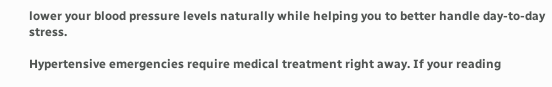lower your blood pressure levels naturally while helping you to better handle day-to-day stress.

Hypertensive emergencies require medical treatment right away. If your reading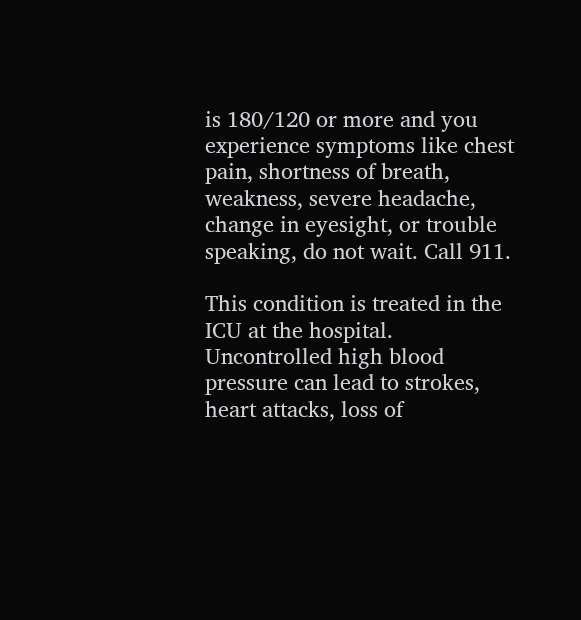is 180/120 or more and you experience symptoms like chest pain, shortness of breath, weakness, severe headache, change in eyesight, or trouble speaking, do not wait. Call 911.

This condition is treated in the ICU at the hospital. Uncontrolled high blood pressure can lead to strokes, heart attacks, loss of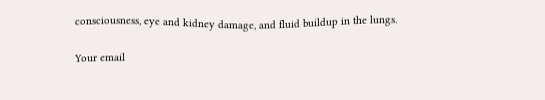consciousness, eye and kidney damage, and fluid buildup in the lungs.

Your email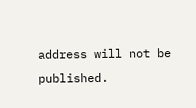address will not be published.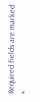Required fields are marked *